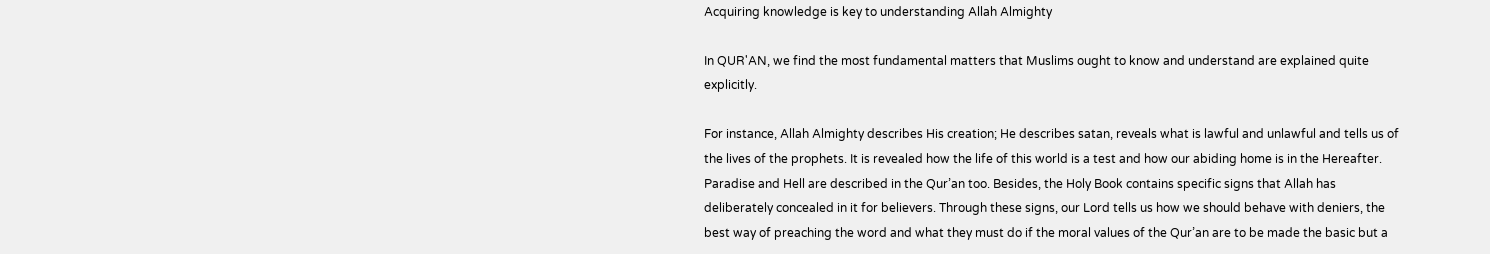Acquiring knowledge is key to understanding Allah Almighty

In QUR'AN, we find the most fundamental matters that Muslims ought to know and understand are explained quite explicitly.

For instance, Allah Almighty describes His creation; He describes satan, reveals what is lawful and unlawful and tells us of the lives of the prophets. It is revealed how the life of this world is a test and how our abiding home is in the Hereafter. Paradise and Hell are described in the Qur’an too. Besides, the Holy Book contains specific signs that Allah has deliberately concealed in it for believers. Through these signs, our Lord tells us how we should behave with deniers, the best way of preaching the word and what they must do if the moral values of the Qur’an are to be made the basic but a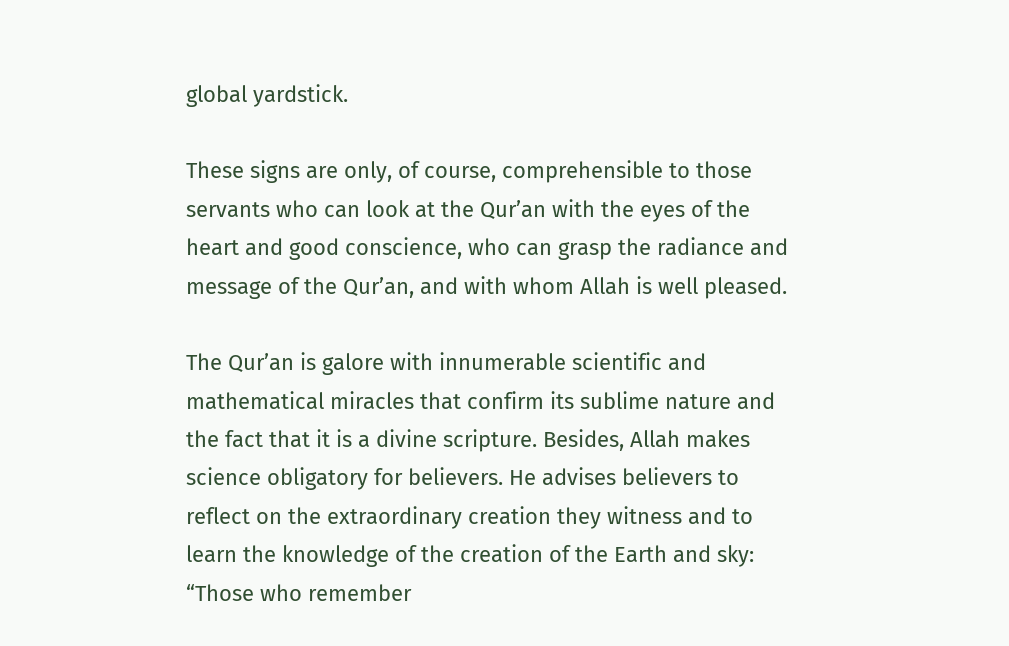global yardstick.

These signs are only, of course, comprehensible to those servants who can look at the Qur’an with the eyes of the heart and good conscience, who can grasp the radiance and message of the Qur’an, and with whom Allah is well pleased.

The Qur’an is galore with innumerable scientific and mathematical miracles that confirm its sublime nature and the fact that it is a divine scripture. Besides, Allah makes science obligatory for believers. He advises believers to reflect on the extraordinary creation they witness and to learn the knowledge of the creation of the Earth and sky: “Those who remember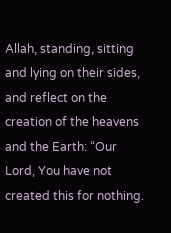Allah, standing, sitting and lying on their sides, and reflect on the creation of the heavens and the Earth: “Our Lord, You have not created this for nothing.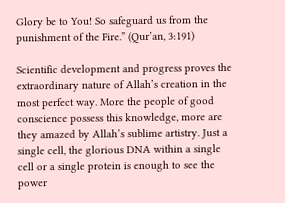Glory be to You! So safeguard us from the punishment of the Fire.” (Qur’an, 3:191)

Scientific development and progress proves the extraordinary nature of Allah’s creation in the most perfect way. More the people of good conscience possess this knowledge, more are they amazed by Allah’s sublime artistry. Just a single cell, the glorious DNA within a single cell or a single protein is enough to see the power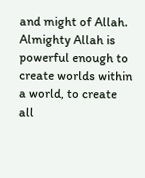and might of Allah. Almighty Allah is powerful enough to create worlds within a world, to create all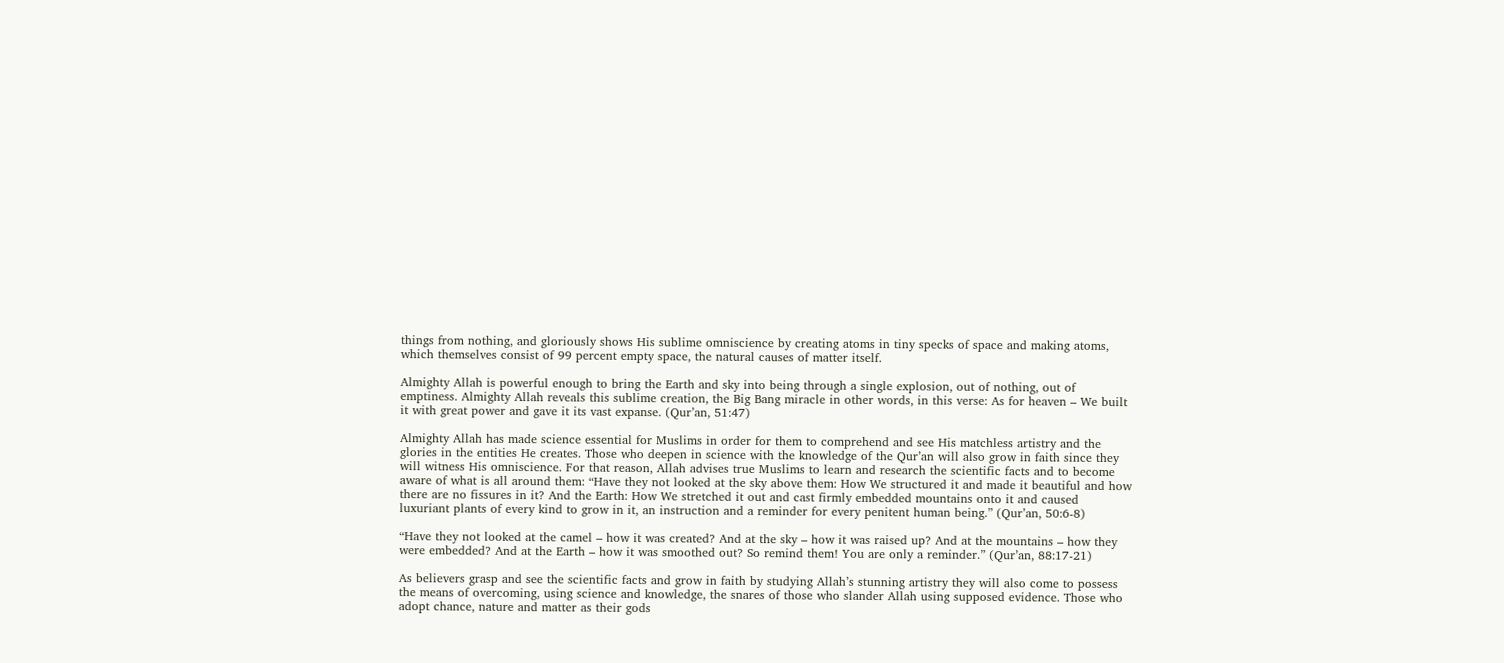things from nothing, and gloriously shows His sublime omniscience by creating atoms in tiny specks of space and making atoms, which themselves consist of 99 percent empty space, the natural causes of matter itself.

Almighty Allah is powerful enough to bring the Earth and sky into being through a single explosion, out of nothing, out of emptiness. Almighty Allah reveals this sublime creation, the Big Bang miracle in other words, in this verse: As for heaven – We built it with great power and gave it its vast expanse. (Qur’an, 51:47)

Almighty Allah has made science essential for Muslims in order for them to comprehend and see His matchless artistry and the glories in the entities He creates. Those who deepen in science with the knowledge of the Qur’an will also grow in faith since they will witness His omniscience. For that reason, Allah advises true Muslims to learn and research the scientific facts and to become aware of what is all around them: “Have they not looked at the sky above them: How We structured it and made it beautiful and how there are no fissures in it? And the Earth: How We stretched it out and cast firmly embedded mountains onto it and caused luxuriant plants of every kind to grow in it, an instruction and a reminder for every penitent human being.” (Qur’an, 50:6-8)

“Have they not looked at the camel – how it was created? And at the sky – how it was raised up? And at the mountains – how they were embedded? And at the Earth – how it was smoothed out? So remind them! You are only a reminder.” (Qur’an, 88:17-21)

As believers grasp and see the scientific facts and grow in faith by studying Allah’s stunning artistry they will also come to possess the means of overcoming, using science and knowledge, the snares of those who slander Allah using supposed evidence. Those who adopt chance, nature and matter as their gods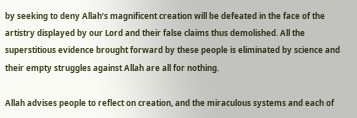by seeking to deny Allah’s magnificent creation will be defeated in the face of the artistry displayed by our Lord and their false claims thus demolished. All the superstitious evidence brought forward by these people is eliminated by science and their empty struggles against Allah are all for nothing.

Allah advises people to reflect on creation, and the miraculous systems and each of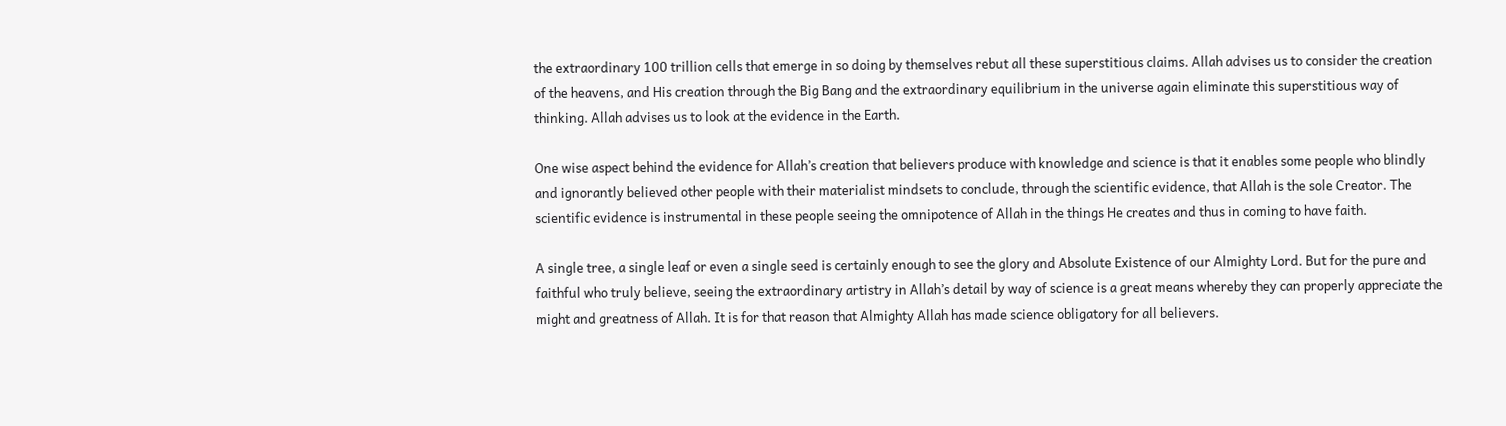the extraordinary 100 trillion cells that emerge in so doing by themselves rebut all these superstitious claims. Allah advises us to consider the creation of the heavens, and His creation through the Big Bang and the extraordinary equilibrium in the universe again eliminate this superstitious way of thinking. Allah advises us to look at the evidence in the Earth.

One wise aspect behind the evidence for Allah’s creation that believers produce with knowledge and science is that it enables some people who blindly and ignorantly believed other people with their materialist mindsets to conclude, through the scientific evidence, that Allah is the sole Creator. The scientific evidence is instrumental in these people seeing the omnipotence of Allah in the things He creates and thus in coming to have faith.

A single tree, a single leaf or even a single seed is certainly enough to see the glory and Absolute Existence of our Almighty Lord. But for the pure and faithful who truly believe, seeing the extraordinary artistry in Allah’s detail by way of science is a great means whereby they can properly appreciate the might and greatness of Allah. It is for that reason that Almighty Allah has made science obligatory for all believers.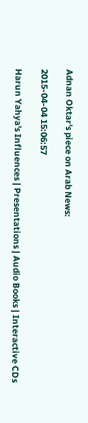Adnan Oktar's piece on Arab News:

2015-04-04 15:06:57

Harun Yahya's Influences | Presentations | Audio Books | Interactive CDs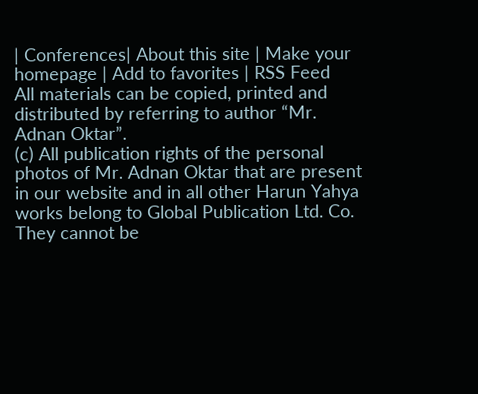| Conferences| About this site | Make your homepage | Add to favorites | RSS Feed
All materials can be copied, printed and distributed by referring to author “Mr. Adnan Oktar”.
(c) All publication rights of the personal photos of Mr. Adnan Oktar that are present in our website and in all other Harun Yahya works belong to Global Publication Ltd. Co. They cannot be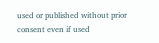used or published without prior consent even if used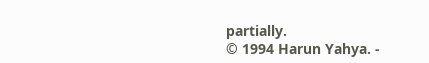partially.
© 1994 Harun Yahya. -